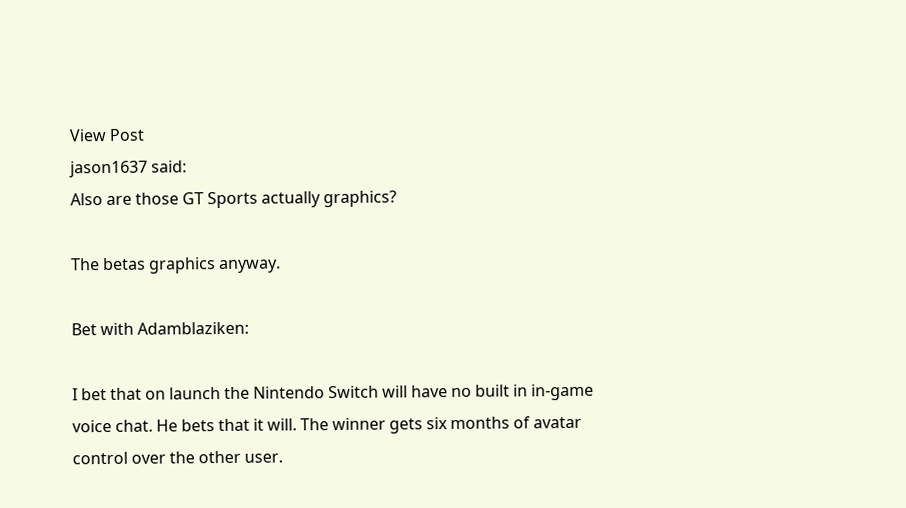View Post
jason1637 said:
Also are those GT Sports actually graphics?

The betas graphics anyway.

Bet with Adamblaziken:

I bet that on launch the Nintendo Switch will have no built in in-game voice chat. He bets that it will. The winner gets six months of avatar control over the other user.